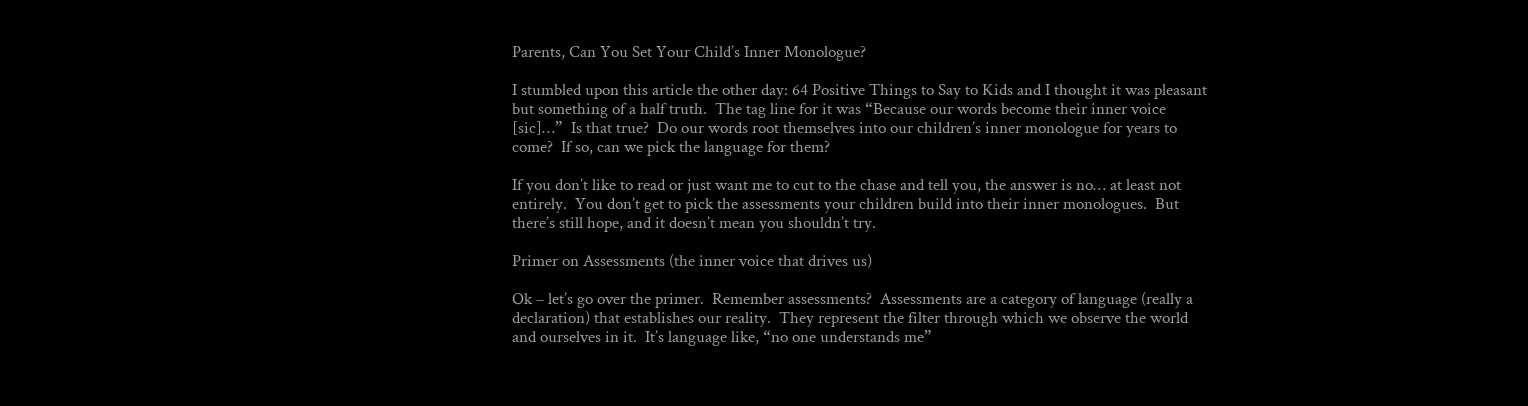Parents, Can You Set Your Child’s Inner Monologue?

I stumbled upon this article the other day: 64 Positive Things to Say to Kids and I thought it was pleasant but something of a half truth.  The tag line for it was “Because our words become their inner voice [sic]…”  Is that true?  Do our words root themselves into our children’s inner monologue for years to come?  If so, can we pick the language for them?

If you don’t like to read or just want me to cut to the chase and tell you, the answer is no… at least not entirely.  You don’t get to pick the assessments your children build into their inner monologues.  But there’s still hope, and it doesn’t mean you shouldn’t try.

Primer on Assessments (the inner voice that drives us)

Ok – let’s go over the primer.  Remember assessments?  Assessments are a category of language (really a declaration) that establishes our reality.  They represent the filter through which we observe the world and ourselves in it.  It’s language like, “no one understands me”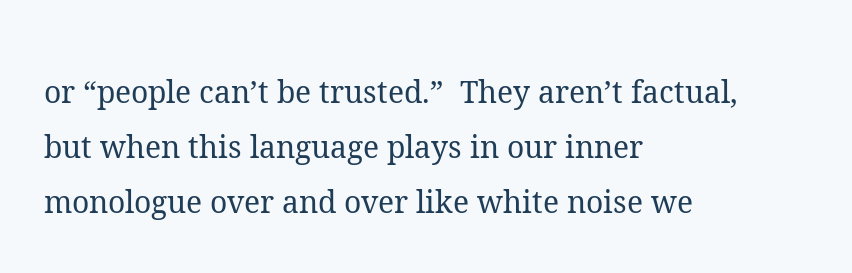or “people can’t be trusted.”  They aren’t factual, but when this language plays in our inner monologue over and over like white noise we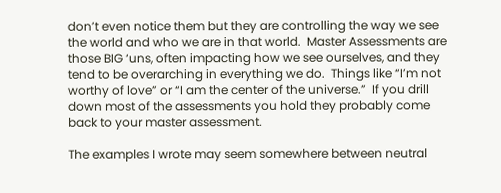don’t even notice them but they are controlling the way we see the world and who we are in that world.  Master Assessments are those BIG ‘uns, often impacting how we see ourselves, and they tend to be overarching in everything we do.  Things like “I’m not worthy of love” or “I am the center of the universe.”  If you drill down most of the assessments you hold they probably come back to your master assessment.

The examples I wrote may seem somewhere between neutral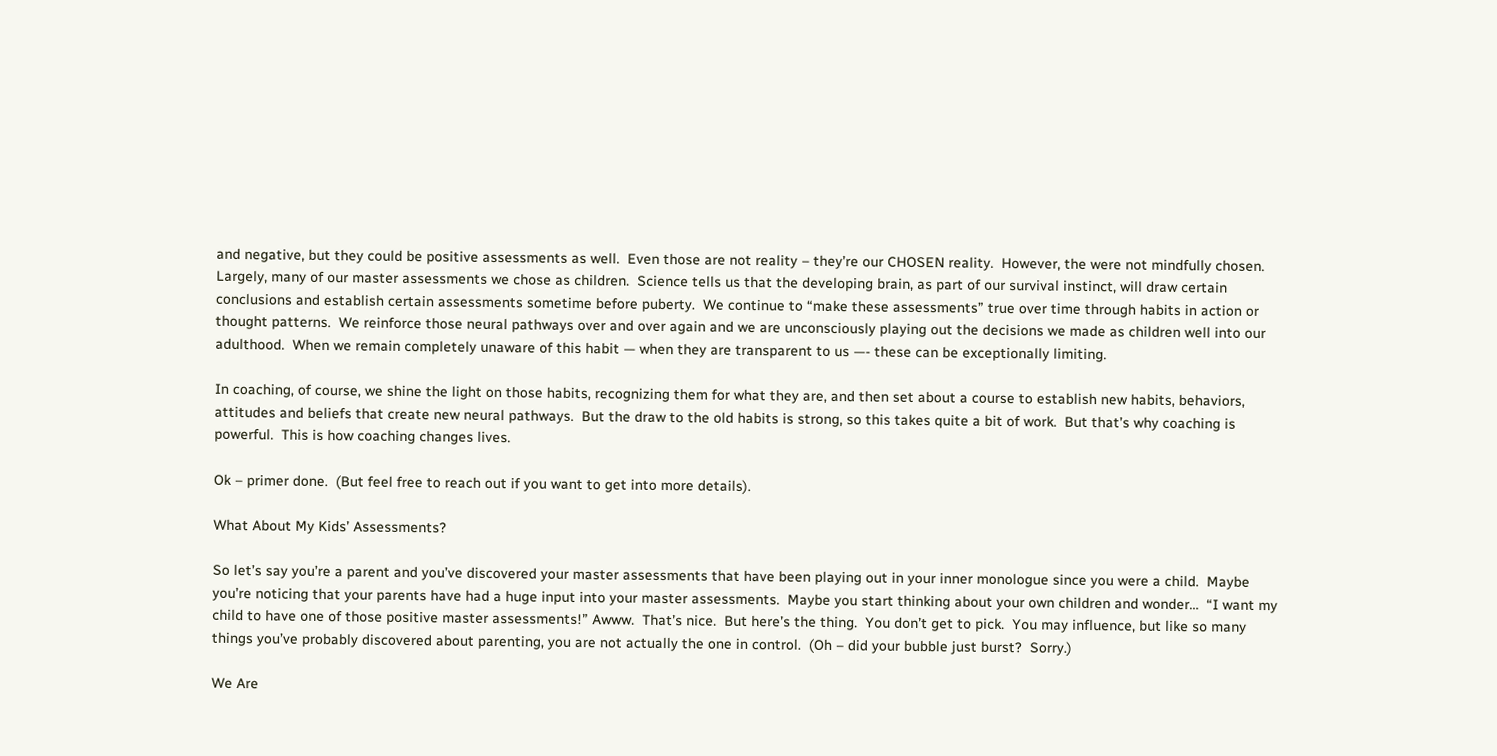and negative, but they could be positive assessments as well.  Even those are not reality – they’re our CHOSEN reality.  However, the were not mindfully chosen.  Largely, many of our master assessments we chose as children.  Science tells us that the developing brain, as part of our survival instinct, will draw certain conclusions and establish certain assessments sometime before puberty.  We continue to “make these assessments” true over time through habits in action or thought patterns.  We reinforce those neural pathways over and over again and we are unconsciously playing out the decisions we made as children well into our adulthood.  When we remain completely unaware of this habit — when they are transparent to us —- these can be exceptionally limiting.

In coaching, of course, we shine the light on those habits, recognizing them for what they are, and then set about a course to establish new habits, behaviors, attitudes and beliefs that create new neural pathways.  But the draw to the old habits is strong, so this takes quite a bit of work.  But that’s why coaching is powerful.  This is how coaching changes lives.

Ok – primer done.  (But feel free to reach out if you want to get into more details).

What About My Kids’ Assessments?

So let’s say you’re a parent and you’ve discovered your master assessments that have been playing out in your inner monologue since you were a child.  Maybe you’re noticing that your parents have had a huge input into your master assessments.  Maybe you start thinking about your own children and wonder…  “I want my child to have one of those positive master assessments!” Awww.  That’s nice.  But here’s the thing.  You don’t get to pick.  You may influence, but like so many things you’ve probably discovered about parenting, you are not actually the one in control.  (Oh – did your bubble just burst?  Sorry.)

We Are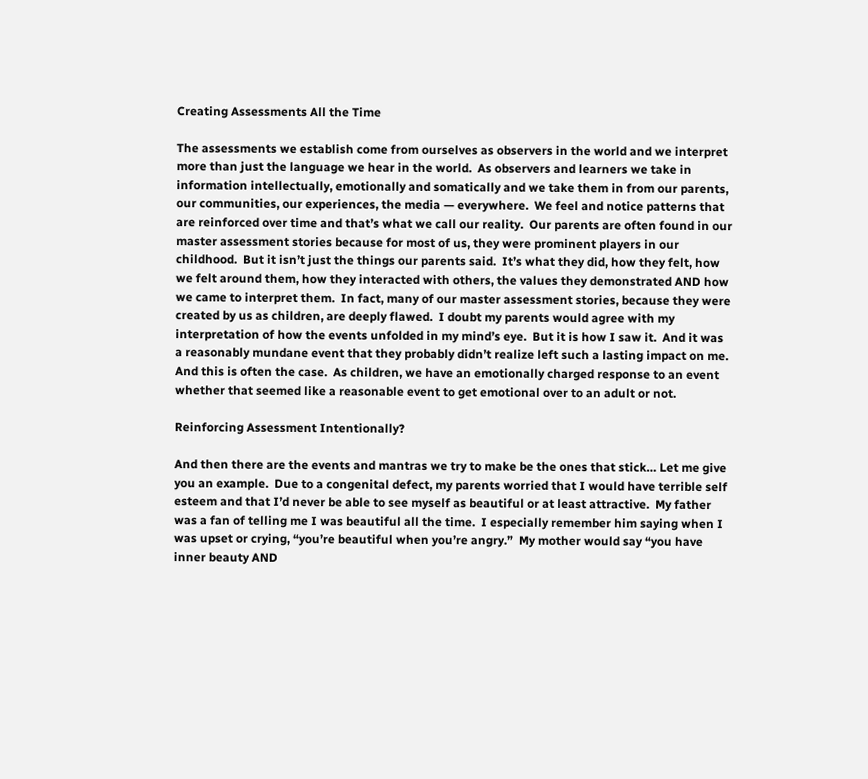Creating Assessments All the Time

The assessments we establish come from ourselves as observers in the world and we interpret more than just the language we hear in the world.  As observers and learners we take in information intellectually, emotionally and somatically and we take them in from our parents, our communities, our experiences, the media — everywhere.  We feel and notice patterns that are reinforced over time and that’s what we call our reality.  Our parents are often found in our master assessment stories because for most of us, they were prominent players in our childhood.  But it isn’t just the things our parents said.  It’s what they did, how they felt, how we felt around them, how they interacted with others, the values they demonstrated AND how we came to interpret them.  In fact, many of our master assessment stories, because they were created by us as children, are deeply flawed.  I doubt my parents would agree with my interpretation of how the events unfolded in my mind’s eye.  But it is how I saw it.  And it was a reasonably mundane event that they probably didn’t realize left such a lasting impact on me.  And this is often the case.  As children, we have an emotionally charged response to an event whether that seemed like a reasonable event to get emotional over to an adult or not.

Reinforcing Assessment Intentionally?

And then there are the events and mantras we try to make be the ones that stick… Let me give you an example.  Due to a congenital defect, my parents worried that I would have terrible self esteem and that I’d never be able to see myself as beautiful or at least attractive.  My father was a fan of telling me I was beautiful all the time.  I especially remember him saying when I was upset or crying, “you’re beautiful when you’re angry.”  My mother would say “you have inner beauty AND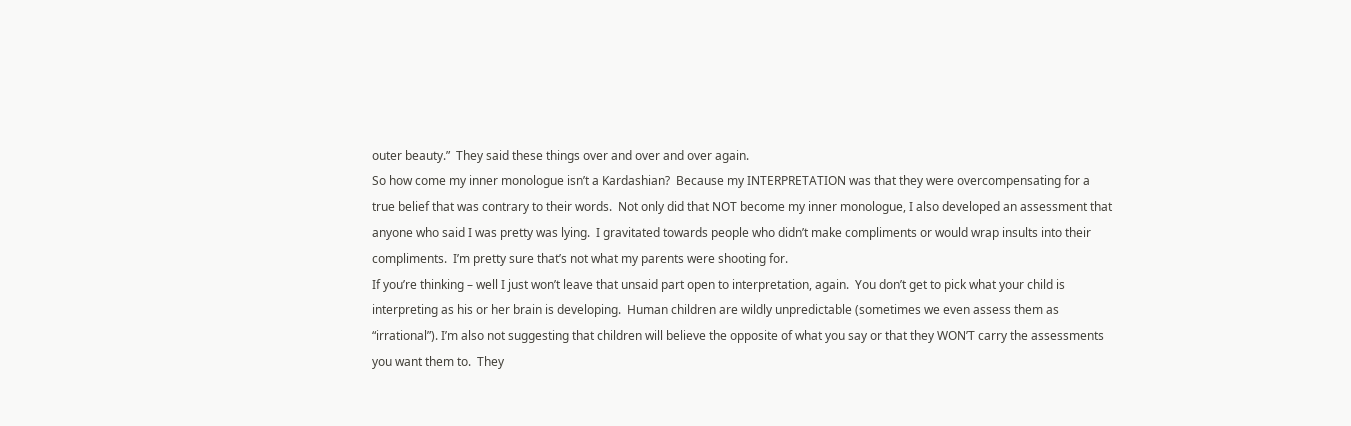outer beauty.”  They said these things over and over and over again.
So how come my inner monologue isn’t a Kardashian?  Because my INTERPRETATION was that they were overcompensating for a true belief that was contrary to their words.  Not only did that NOT become my inner monologue, I also developed an assessment that anyone who said I was pretty was lying.  I gravitated towards people who didn’t make compliments or would wrap insults into their compliments.  I’m pretty sure that’s not what my parents were shooting for.
If you’re thinking – well I just won’t leave that unsaid part open to interpretation, again.  You don’t get to pick what your child is interpreting as his or her brain is developing.  Human children are wildly unpredictable (sometimes we even assess them as “irrational”). I’m also not suggesting that children will believe the opposite of what you say or that they WON’T carry the assessments you want them to.  They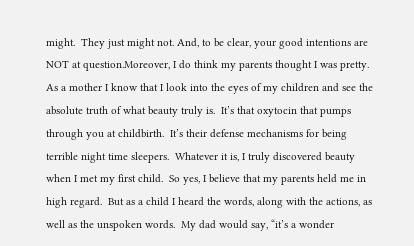might.  They just might not. And, to be clear, your good intentions are NOT at question.Moreover, I do think my parents thought I was pretty.  As a mother I know that I look into the eyes of my children and see the absolute truth of what beauty truly is.  It’s that oxytocin that pumps through you at childbirth.  It’s their defense mechanisms for being terrible night time sleepers.  Whatever it is, I truly discovered beauty when I met my first child.  So yes, I believe that my parents held me in high regard.  But as a child I heard the words, along with the actions, as well as the unspoken words.  My dad would say, “it’s a wonder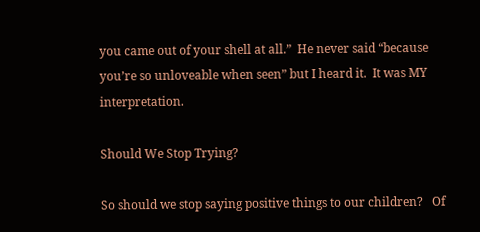you came out of your shell at all.”  He never said “because you’re so unloveable when seen” but I heard it.  It was MY interpretation.

Should We Stop Trying?

So should we stop saying positive things to our children?   Of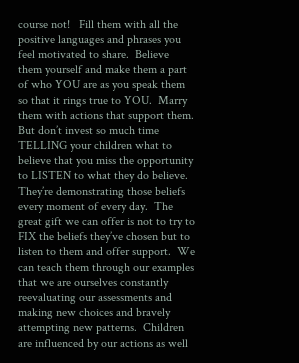course not!   Fill them with all the positive languages and phrases you feel motivated to share.  Believe them yourself and make them a part of who YOU are as you speak them so that it rings true to YOU.  Marry them with actions that support them.  But don’t invest so much time TELLING your children what to believe that you miss the opportunity to LISTEN to what they do believe.  They’re demonstrating those beliefs every moment of every day.  The great gift we can offer is not to try to FIX the beliefs they’ve chosen but to listen to them and offer support.  We can teach them through our examples that we are ourselves constantly reevaluating our assessments and making new choices and bravely attempting new patterns.  Children are influenced by our actions as well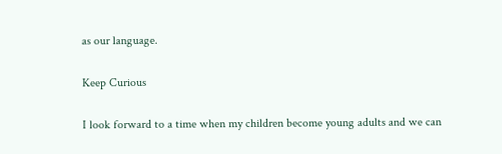as our language.

Keep Curious

I look forward to a time when my children become young adults and we can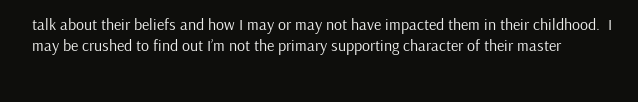talk about their beliefs and how I may or may not have impacted them in their childhood.  I may be crushed to find out I’m not the primary supporting character of their master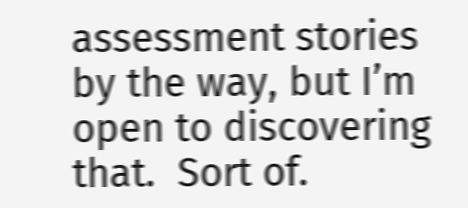assessment stories by the way, but I’m open to discovering that.  Sort of.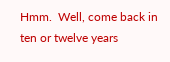Hmm.  Well, come back in ten or twelve years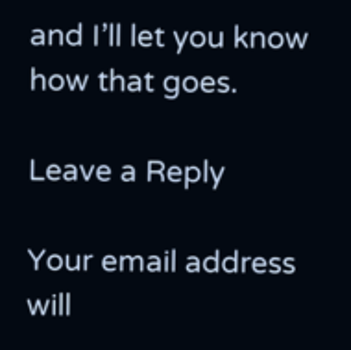and I’ll let you know how that goes.

Leave a Reply

Your email address will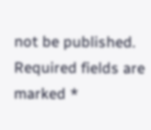not be published. Required fields are marked *